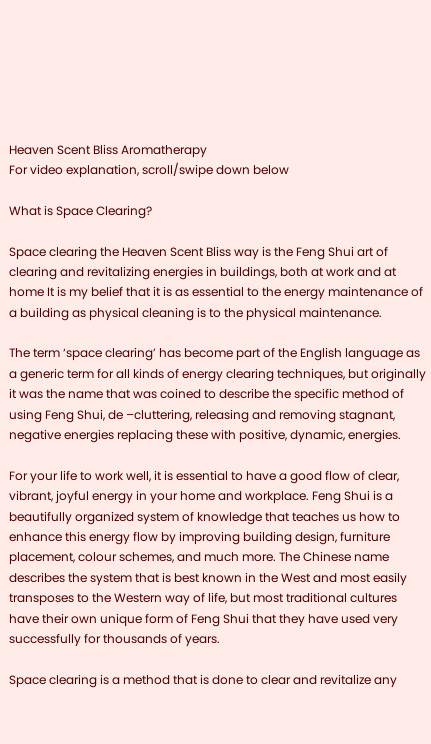Heaven Scent Bliss Aromatherapy
For video explanation, scroll/swipe down below

What is Space Clearing?

Space clearing the Heaven Scent Bliss way is the Feng Shui art of clearing and revitalizing energies in buildings, both at work and at home It is my belief that it is as essential to the energy maintenance of a building as physical cleaning is to the physical maintenance.

The term ‘space clearing’ has become part of the English language as a generic term for all kinds of energy clearing techniques, but originally it was the name that was coined to describe the specific method of using Feng Shui, de –cluttering, releasing and removing stagnant, negative energies replacing these with positive, dynamic, energies.

For your life to work well, it is essential to have a good flow of clear, vibrant, joyful energy in your home and workplace. Feng Shui is a beautifully organized system of knowledge that teaches us how to enhance this energy flow by improving building design, furniture placement, colour schemes, and much more. The Chinese name describes the system that is best known in the West and most easily transposes to the Western way of life, but most traditional cultures have their own unique form of Feng Shui that they have used very successfully for thousands of years.

Space clearing is a method that is done to clear and revitalize any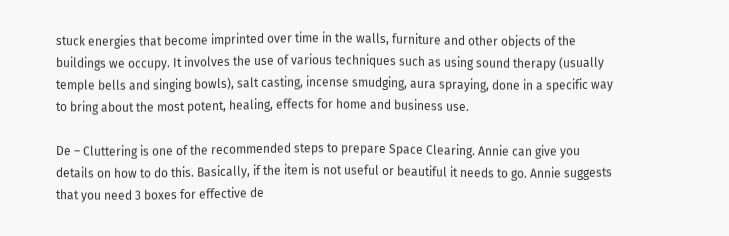stuck energies that become imprinted over time in the walls, furniture and other objects of the buildings we occupy. It involves the use of various techniques such as using sound therapy (usually temple bells and singing bowls), salt casting, incense smudging, aura spraying, done in a specific way to bring about the most potent, healing, effects for home and business use.

De – Cluttering is one of the recommended steps to prepare Space Clearing. Annie can give you details on how to do this. Basically, if the item is not useful or beautiful it needs to go. Annie suggests that you need 3 boxes for effective de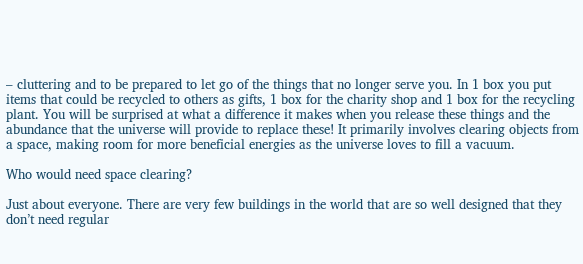– cluttering and to be prepared to let go of the things that no longer serve you. In 1 box you put items that could be recycled to others as gifts, 1 box for the charity shop and 1 box for the recycling plant. You will be surprised at what a difference it makes when you release these things and the abundance that the universe will provide to replace these! It primarily involves clearing objects from a space, making room for more beneficial energies as the universe loves to fill a vacuum.

Who would need space clearing?

Just about everyone. There are very few buildings in the world that are so well designed that they don’t need regular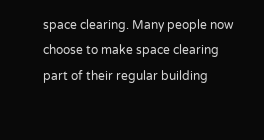space clearing. Many people now choose to make space clearing part of their regular building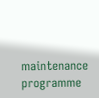maintenance programme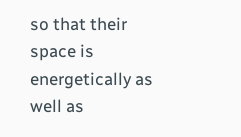so that their space is energetically as well as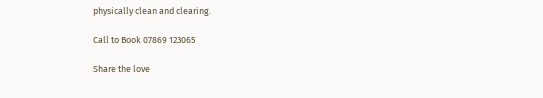physically clean and clearing.

Call to Book 07869 123065

Share the love